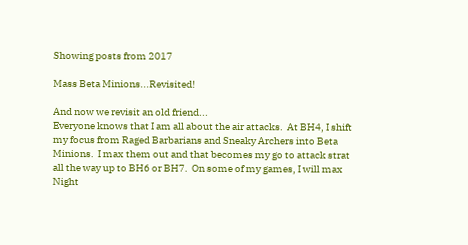Showing posts from 2017

Mass Beta Minions...Revisited!

And now we revisit an old friend...
Everyone knows that I am all about the air attacks.  At BH4, I shift my focus from Raged Barbarians and Sneaky Archers into Beta Minions.  I max them out and that becomes my go to attack strat all the way up to BH6 or BH7.  On some of my games, I will max Night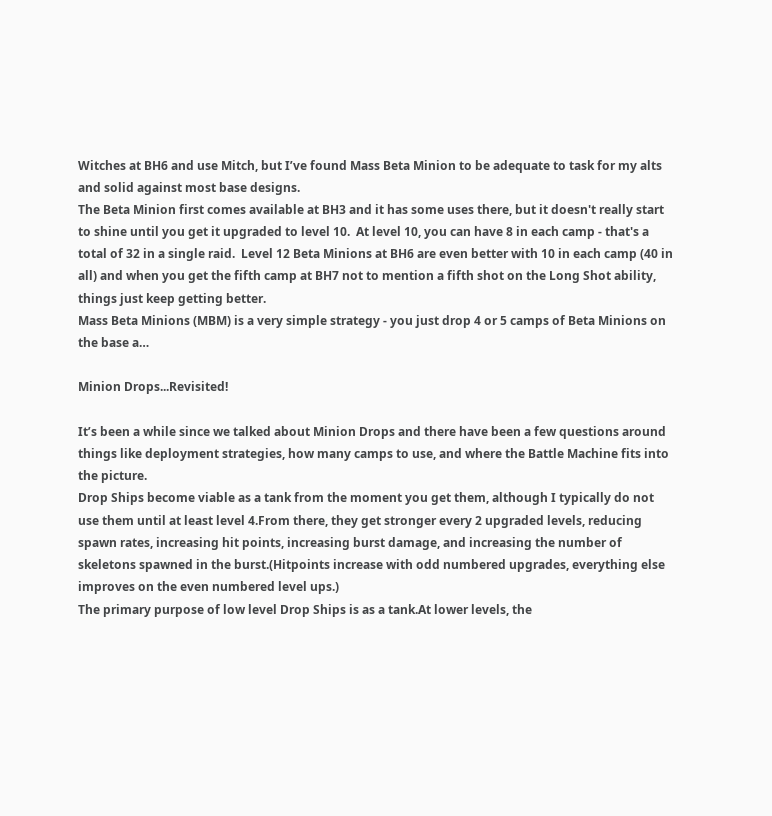Witches at BH6 and use Mitch, but I’ve found Mass Beta Minion to be adequate to task for my alts and solid against most base designs.
The Beta Minion first comes available at BH3 and it has some uses there, but it doesn't really start to shine until you get it upgraded to level 10.  At level 10, you can have 8 in each camp - that's a total of 32 in a single raid.  Level 12 Beta Minions at BH6 are even better with 10 in each camp (40 in all) and when you get the fifth camp at BH7 not to mention a fifth shot on the Long Shot ability, things just keep getting better.
Mass Beta Minions (MBM) is a very simple strategy - you just drop 4 or 5 camps of Beta Minions on the base a…

Minion Drops...Revisited!

It’s been a while since we talked about Minion Drops and there have been a few questions around things like deployment strategies, how many camps to use, and where the Battle Machine fits into the picture.
Drop Ships become viable as a tank from the moment you get them, although I typically do not use them until at least level 4.From there, they get stronger every 2 upgraded levels, reducing spawn rates, increasing hit points, increasing burst damage, and increasing the number of skeletons spawned in the burst.(Hitpoints increase with odd numbered upgrades, everything else improves on the even numbered level ups.)
The primary purpose of low level Drop Ships is as a tank.At lower levels, the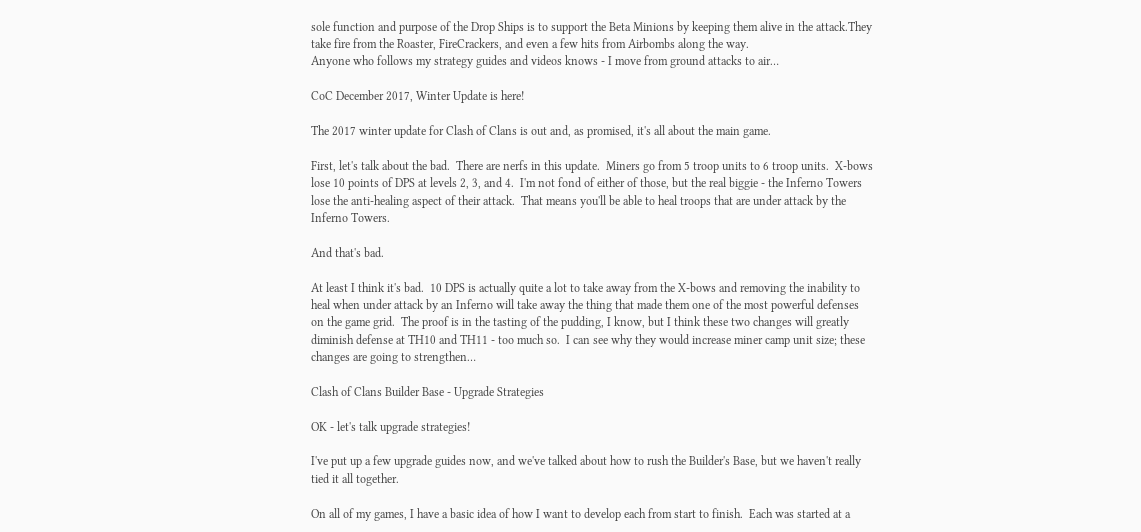sole function and purpose of the Drop Ships is to support the Beta Minions by keeping them alive in the attack.They take fire from the Roaster, FireCrackers, and even a few hits from Airbombs along the way.
Anyone who follows my strategy guides and videos knows - I move from ground attacks to air…

CoC December 2017, Winter Update is here!

The 2017 winter update for Clash of Clans is out and, as promised, it's all about the main game.

First, let's talk about the bad.  There are nerfs in this update.  Miners go from 5 troop units to 6 troop units.  X-bows lose 10 points of DPS at levels 2, 3, and 4.  I'm not fond of either of those, but the real biggie - the Inferno Towers lose the anti-healing aspect of their attack.  That means you'll be able to heal troops that are under attack by the Inferno Towers.

And that's bad.

At least I think it's bad.  10 DPS is actually quite a lot to take away from the X-bows and removing the inability to heal when under attack by an Inferno will take away the thing that made them one of the most powerful defenses on the game grid.  The proof is in the tasting of the pudding, I know, but I think these two changes will greatly diminish defense at TH10 and TH11 - too much so.  I can see why they would increase miner camp unit size; these changes are going to strengthen…

Clash of Clans Builder Base - Upgrade Strategies

OK - let's talk upgrade strategies!

I've put up a few upgrade guides now, and we've talked about how to rush the Builder's Base, but we haven't really tied it all together.

On all of my games, I have a basic idea of how I want to develop each from start to finish.  Each was started at a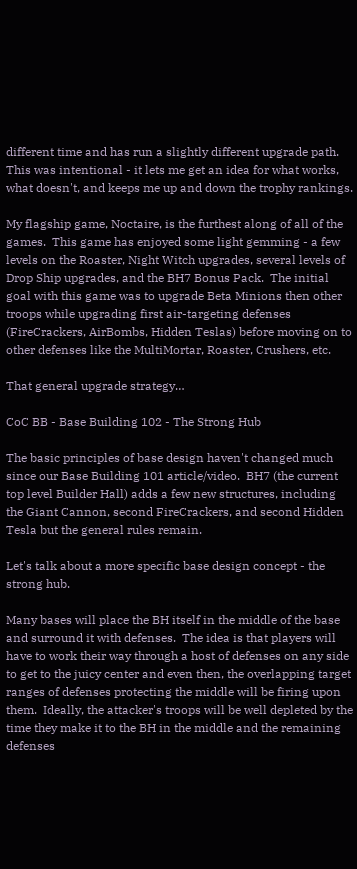different time and has run a slightly different upgrade path.  This was intentional - it lets me get an idea for what works, what doesn't, and keeps me up and down the trophy rankings.

My flagship game, Noctaire, is the furthest along of all of the games.  This game has enjoyed some light gemming - a few levels on the Roaster, Night Witch upgrades, several levels of Drop Ship upgrades, and the BH7 Bonus Pack.  The initial goal with this game was to upgrade Beta Minions then other troops while upgrading first air-targeting defenses (FireCrackers, AirBombs, Hidden Teslas) before moving on to other defenses like the MultiMortar, Roaster, Crushers, etc.

That general upgrade strategy…

CoC BB - Base Building 102 - The Strong Hub

The basic principles of base design haven't changed much since our Base Building 101 article/video.  BH7 (the current top level Builder Hall) adds a few new structures, including the Giant Cannon, second FireCrackers, and second Hidden Tesla but the general rules remain.

Let's talk about a more specific base design concept - the strong hub.

Many bases will place the BH itself in the middle of the base and surround it with defenses.  The idea is that players will have to work their way through a host of defenses on any side to get to the juicy center and even then, the overlapping target ranges of defenses protecting the middle will be firing upon them.  Ideally, the attacker's troops will be well depleted by the time they make it to the BH in the middle and the remaining defenses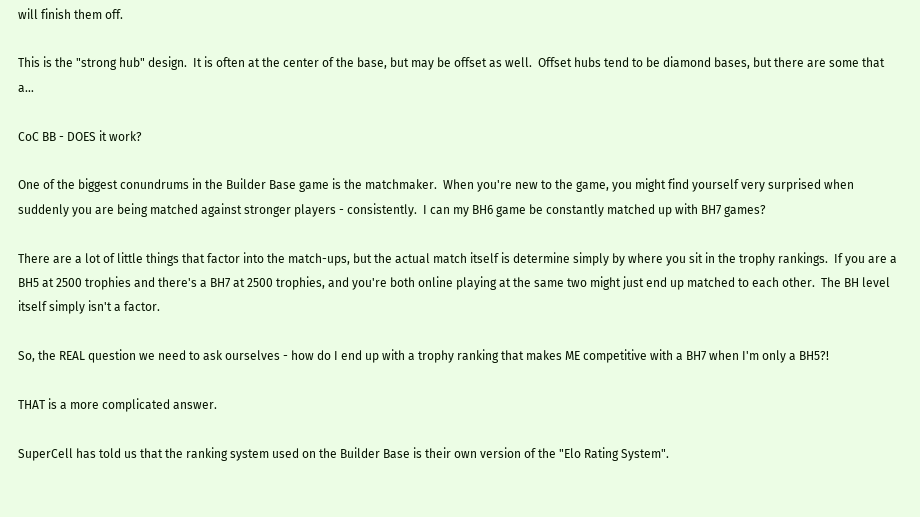will finish them off.

This is the "strong hub" design.  It is often at the center of the base, but may be offset as well.  Offset hubs tend to be diamond bases, but there are some that a…

CoC BB - DOES it work?

One of the biggest conundrums in the Builder Base game is the matchmaker.  When you're new to the game, you might find yourself very surprised when suddenly you are being matched against stronger players - consistently.  I can my BH6 game be constantly matched up with BH7 games?

There are a lot of little things that factor into the match-ups, but the actual match itself is determine simply by where you sit in the trophy rankings.  If you are a BH5 at 2500 trophies and there's a BH7 at 2500 trophies, and you're both online playing at the same two might just end up matched to each other.  The BH level itself simply isn't a factor.

So, the REAL question we need to ask ourselves - how do I end up with a trophy ranking that makes ME competitive with a BH7 when I'm only a BH5?!

THAT is a more complicated answer.

SuperCell has told us that the ranking system used on the Builder Base is their own version of the "Elo Rating System".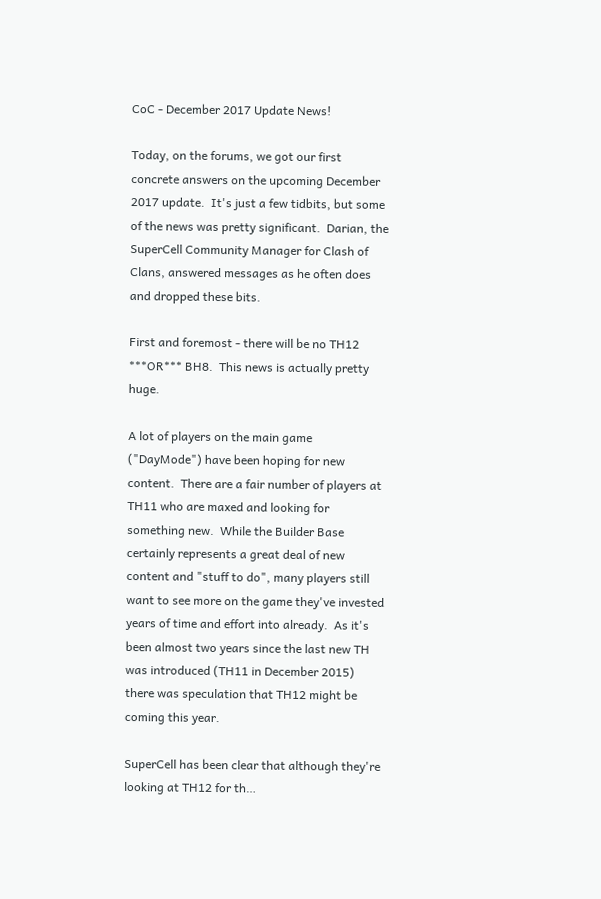CoC - December 2017 Update News!

Today, on the forums, we got our first concrete answers on the upcoming December 2017 update.  It's just a few tidbits, but some of the news was pretty significant.  Darian, the SuperCell Community Manager for Clash of Clans, answered messages as he often does and dropped these bits.

First and foremost - there will be no TH12 ***OR*** BH8.  This news is actually pretty huge.

A lot of players on the main game ("DayMode") have been hoping for new content.  There are a fair number of players at TH11 who are maxed and looking for something new.  While the Builder Base certainly represents a great deal of new content and "stuff to do", many players still want to see more on the game they've invested years of time and effort into already.  As it's been almost two years since the last new TH was introduced (TH11 in December 2015) there was speculation that TH12 might be coming this year.

SuperCell has been clear that although they're looking at TH12 for th…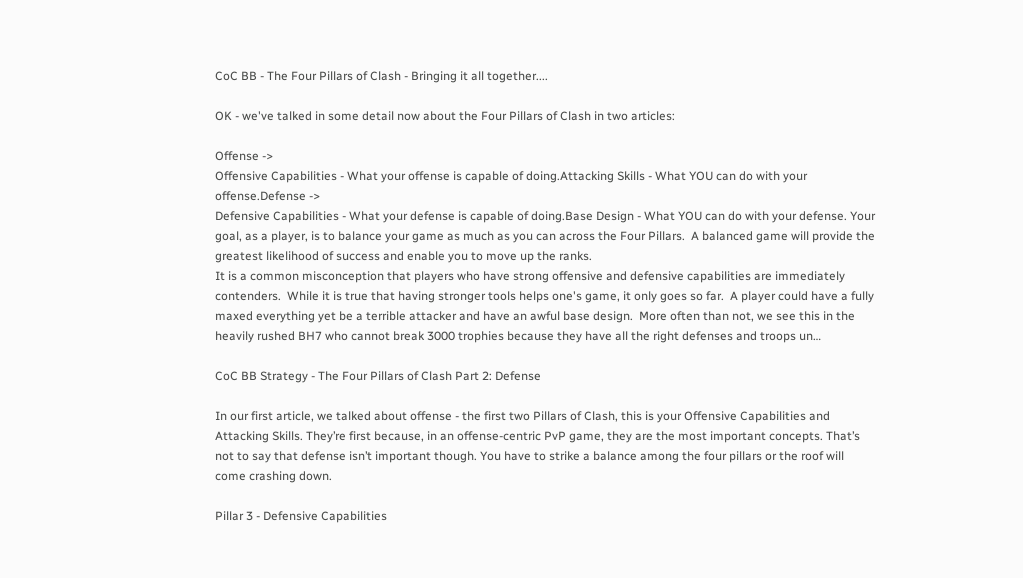CoC BB - The Four Pillars of Clash - Bringing it all together....

OK - we've talked in some detail now about the Four Pillars of Clash in two articles:

Offense ->
Offensive Capabilities - What your offense is capable of doing.Attacking Skills - What YOU can do with your offense.Defense ->
Defensive Capabilities - What your defense is capable of doing.Base Design - What YOU can do with your defense. Your goal, as a player, is to balance your game as much as you can across the Four Pillars.  A balanced game will provide the greatest likelihood of success and enable you to move up the ranks.
It is a common misconception that players who have strong offensive and defensive capabilities are immediately contenders.  While it is true that having stronger tools helps one's game, it only goes so far.  A player could have a fully maxed everything yet be a terrible attacker and have an awful base design.  More often than not, we see this in the heavily rushed BH7 who cannot break 3000 trophies because they have all the right defenses and troops un…

CoC BB Strategy - The Four Pillars of Clash Part 2: Defense

In our first article, we talked about offense - the first two Pillars of Clash, this is your Offensive Capabilities and Attacking Skills. They’re first because, in an offense-centric PvP game, they are the most important concepts. That’s not to say that defense isn’t important though. You have to strike a balance among the four pillars or the roof will come crashing down.

Pillar 3 - Defensive Capabilities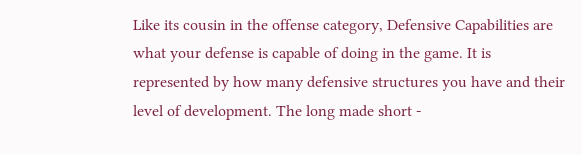Like its cousin in the offense category, Defensive Capabilities are what your defense is capable of doing in the game. It is represented by how many defensive structures you have and their level of development. The long made short -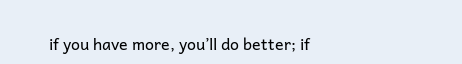if you have more, you’ll do better; if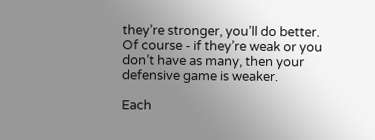they’re stronger, you’ll do better. Of course - if they’re weak or you don’t have as many, then your defensive game is weaker.

Each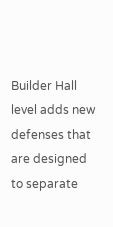Builder Hall level adds new defenses that are designed to separate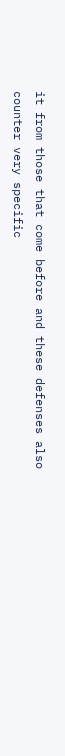it from those that come before and these defenses also counter very specific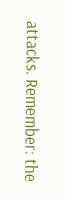attacks. Remember: the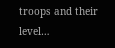troops and their level…